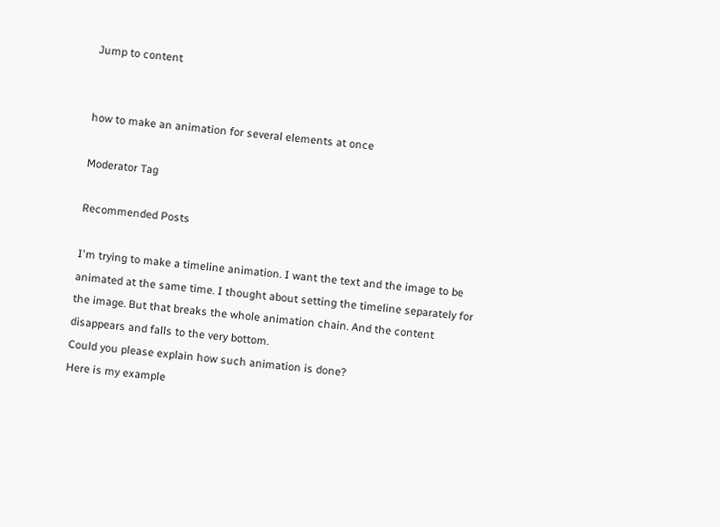Jump to content


how to make an animation for several elements at once

Moderator Tag

Recommended Posts

I'm trying to make a timeline animation. I want the text and the image to be animated at the same time. I thought about setting the timeline separately for the image. But that breaks the whole animation chain. And the content disappears and falls to the very bottom.
Could you please explain how such animation is done?
Here is my example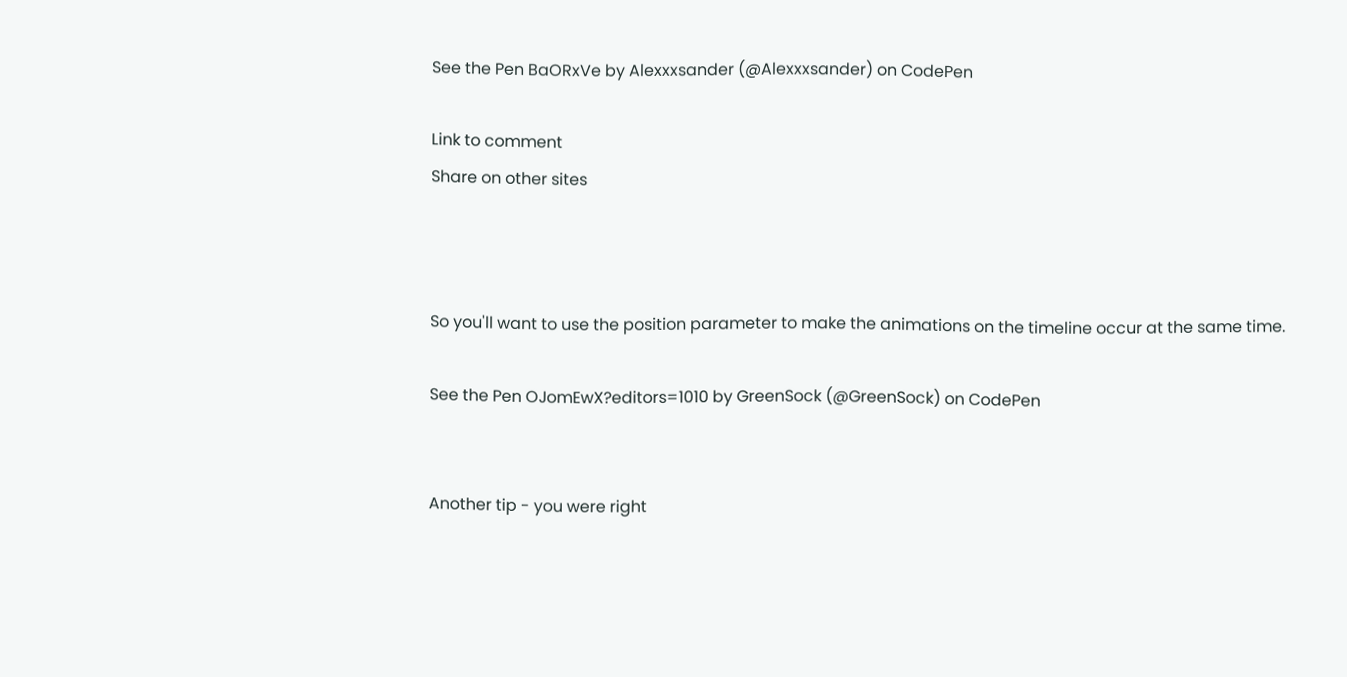See the Pen BaORxVe by Alexxxsander (@Alexxxsander) on CodePen

Link to comment
Share on other sites



So you'll want to use the position parameter to make the animations on the timeline occur at the same time.

See the Pen OJomEwX?editors=1010 by GreenSock (@GreenSock) on CodePen


Another tip - you were right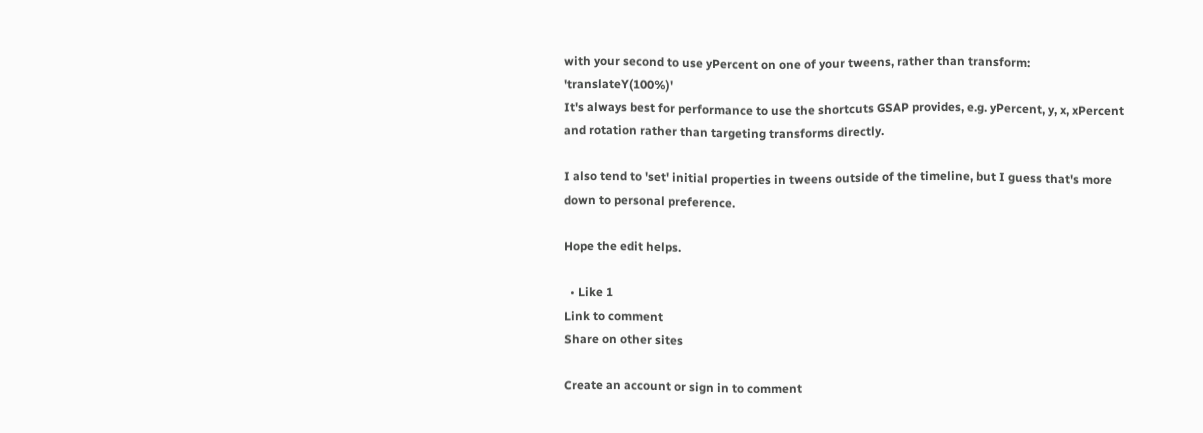with your second to use yPercent on one of your tweens, rather than transform: 'translateY(100%)'
It's always best for performance to use the shortcuts GSAP provides, e.g. yPercent, y, x, xPercent and rotation rather than targeting transforms directly.

I also tend to 'set' initial properties in tweens outside of the timeline, but I guess that's more down to personal preference.

Hope the edit helps.

  • Like 1
Link to comment
Share on other sites

Create an account or sign in to comment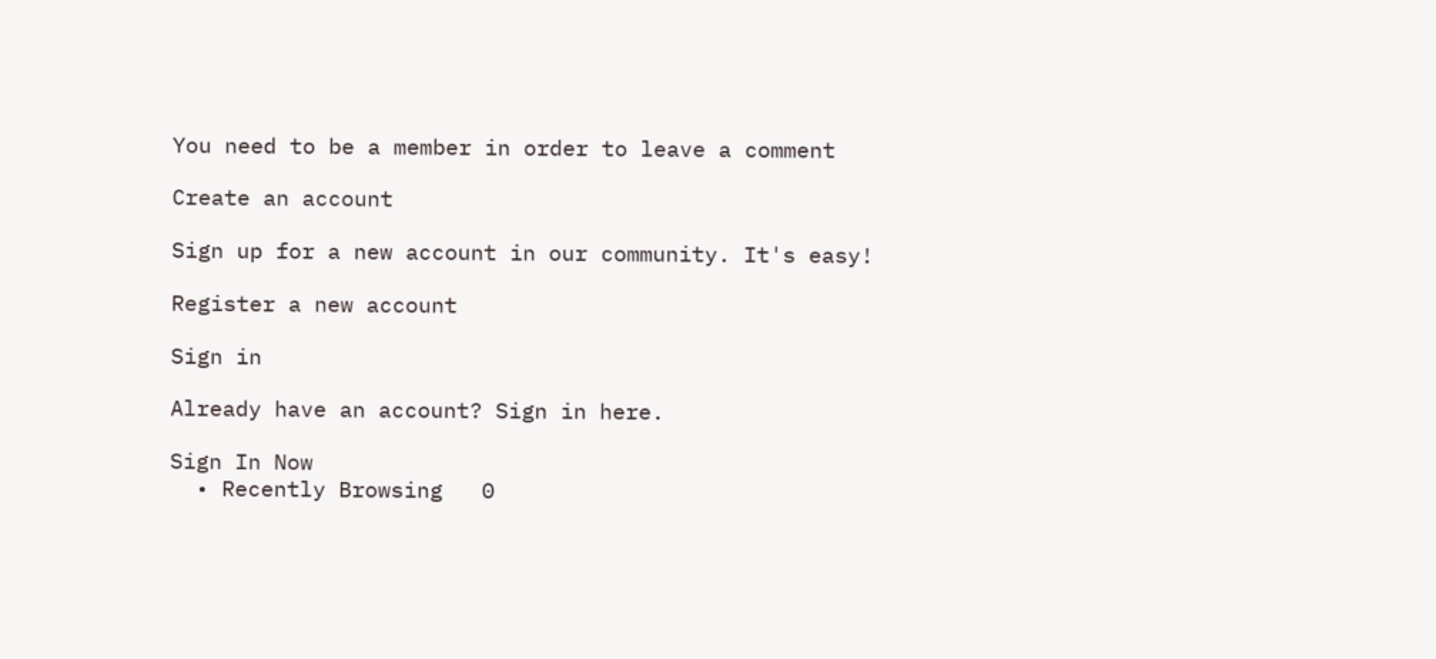You need to be a member in order to leave a comment

Create an account

Sign up for a new account in our community. It's easy!

Register a new account

Sign in

Already have an account? Sign in here.

Sign In Now
  • Recently Browsing   0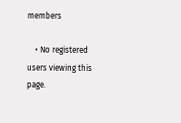members

    • No registered users viewing this page.